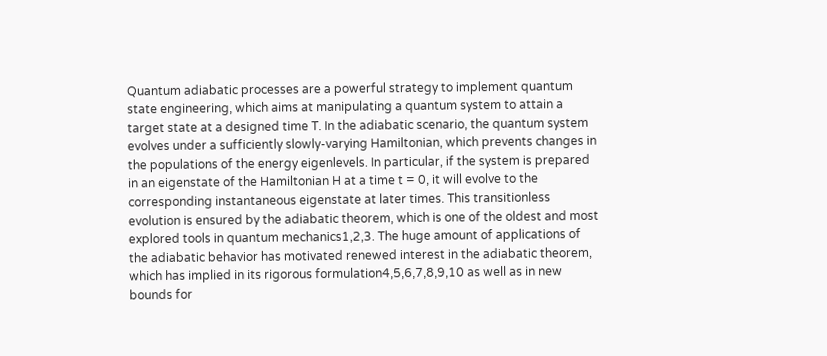Quantum adiabatic processes are a powerful strategy to implement quantum state engineering, which aims at manipulating a quantum system to attain a target state at a designed time T. In the adiabatic scenario, the quantum system evolves under a sufficiently slowly-varying Hamiltonian, which prevents changes in the populations of the energy eigenlevels. In particular, if the system is prepared in an eigenstate of the Hamiltonian H at a time t = 0, it will evolve to the corresponding instantaneous eigenstate at later times. This transitionless evolution is ensured by the adiabatic theorem, which is one of the oldest and most explored tools in quantum mechanics1,2,3. The huge amount of applications of the adiabatic behavior has motivated renewed interest in the adiabatic theorem, which has implied in its rigorous formulation4,5,6,7,8,9,10 as well as in new bounds for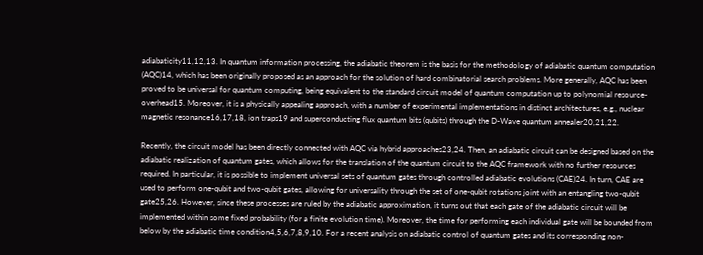adiabaticity11,12,13. In quantum information processing, the adiabatic theorem is the basis for the methodology of adiabatic quantum computation (AQC)14, which has been originally proposed as an approach for the solution of hard combinatorial search problems. More generally, AQC has been proved to be universal for quantum computing, being equivalent to the standard circuit model of quantum computation up to polynomial resource-overhead15. Moreover, it is a physically appealing approach, with a number of experimental implementations in distinct architectures, e.g., nuclear magnetic resonance16,17,18, ion traps19 and superconducting flux quantum bits (qubits) through the D-Wave quantum annealer20,21,22.

Recently, the circuit model has been directly connected with AQC via hybrid approaches23,24. Then, an adiabatic circuit can be designed based on the adiabatic realization of quantum gates, which allows for the translation of the quantum circuit to the AQC framework with no further resources required. In particular, it is possible to implement universal sets of quantum gates through controlled adiabatic evolutions (CAE)24. In turn, CAE are used to perform one-qubit and two-qubit gates, allowing for universality through the set of one-qubit rotations joint with an entangling two-qubit gate25,26. However, since these processes are ruled by the adiabatic approximation, it turns out that each gate of the adiabatic circuit will be implemented within some fixed probability (for a finite evolution time). Moreover, the time for performing each individual gate will be bounded from below by the adiabatic time condition4,5,6,7,8,9,10. For a recent analysis on adiabatic control of quantum gates and its corresponding non-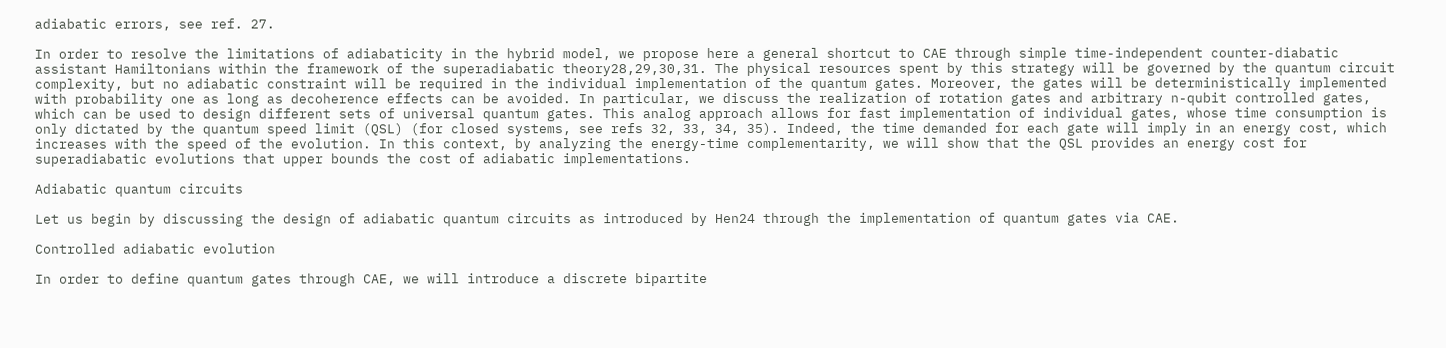adiabatic errors, see ref. 27.

In order to resolve the limitations of adiabaticity in the hybrid model, we propose here a general shortcut to CAE through simple time-independent counter-diabatic assistant Hamiltonians within the framework of the superadiabatic theory28,29,30,31. The physical resources spent by this strategy will be governed by the quantum circuit complexity, but no adiabatic constraint will be required in the individual implementation of the quantum gates. Moreover, the gates will be deterministically implemented with probability one as long as decoherence effects can be avoided. In particular, we discuss the realization of rotation gates and arbitrary n-qubit controlled gates, which can be used to design different sets of universal quantum gates. This analog approach allows for fast implementation of individual gates, whose time consumption is only dictated by the quantum speed limit (QSL) (for closed systems, see refs 32, 33, 34, 35). Indeed, the time demanded for each gate will imply in an energy cost, which increases with the speed of the evolution. In this context, by analyzing the energy-time complementarity, we will show that the QSL provides an energy cost for superadiabatic evolutions that upper bounds the cost of adiabatic implementations.

Adiabatic quantum circuits

Let us begin by discussing the design of adiabatic quantum circuits as introduced by Hen24 through the implementation of quantum gates via CAE.

Controlled adiabatic evolution

In order to define quantum gates through CAE, we will introduce a discrete bipartite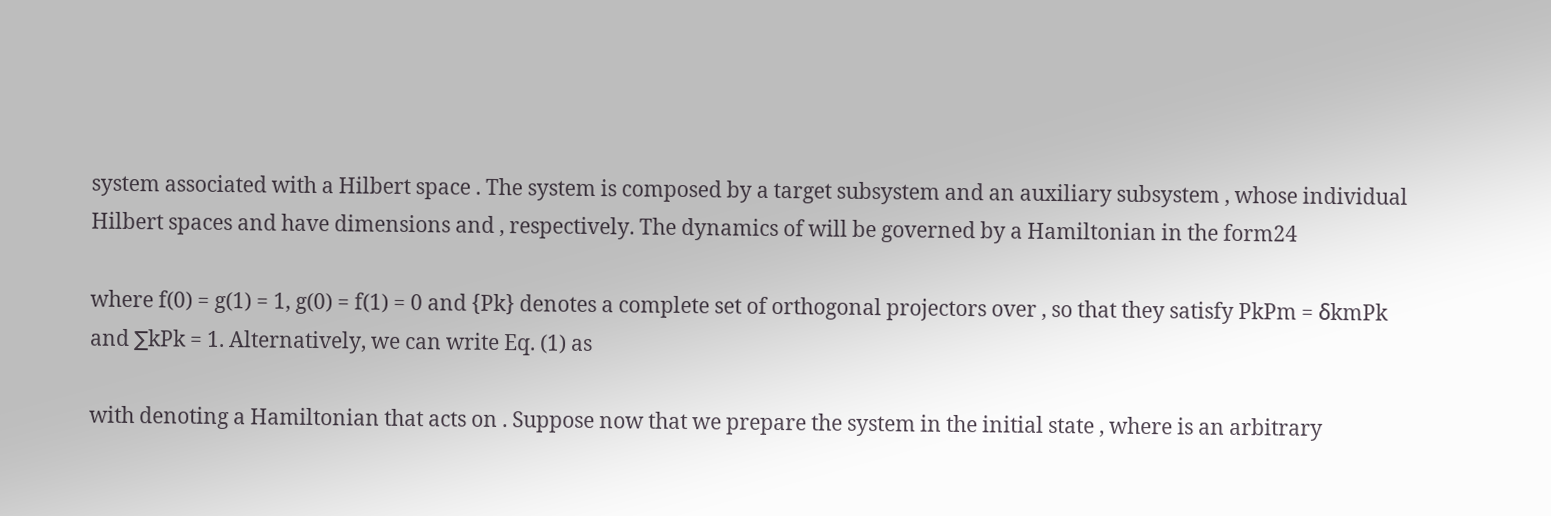system associated with a Hilbert space . The system is composed by a target subsystem and an auxiliary subsystem , whose individual Hilbert spaces and have dimensions and , respectively. The dynamics of will be governed by a Hamiltonian in the form24

where f(0) = g(1) = 1, g(0) = f(1) = 0 and {Pk} denotes a complete set of orthogonal projectors over , so that they satisfy PkPm = δkmPk and ∑kPk = 1. Alternatively, we can write Eq. (1) as

with denoting a Hamiltonian that acts on . Suppose now that we prepare the system in the initial state , where is an arbitrary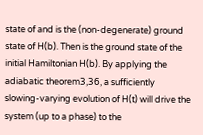state of and is the (non-degenerate) ground state of H(b). Then is the ground state of the initial Hamiltonian H(b). By applying the adiabatic theorem3,36, a sufficiently slowing-varying evolution of H(t) will drive the system (up to a phase) to the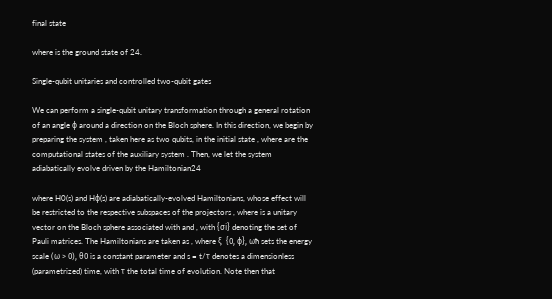final state

where is the ground state of 24.

Single-qubit unitaries and controlled two-qubit gates

We can perform a single-qubit unitary transformation through a general rotation of an angle ϕ around a direction on the Bloch sphere. In this direction, we begin by preparing the system , taken here as two qubits, in the initial state , where are the computational states of the auxiliary system . Then, we let the system adiabatically evolve driven by the Hamiltonian24

where H0(s) and Hϕ(s) are adiabatically-evolved Hamiltonians, whose effect will be restricted to the respective subspaces of the projectors , where is a unitary vector on the Bloch sphere associated with and , with {σi} denoting the set of Pauli matrices. The Hamiltonians are taken as , where ξ  {0, ϕ}, ωħ sets the energy scale (ω > 0), θ0 is a constant parameter and s = t/τ denotes a dimensionless (parametrized) time, with τ the total time of evolution. Note then that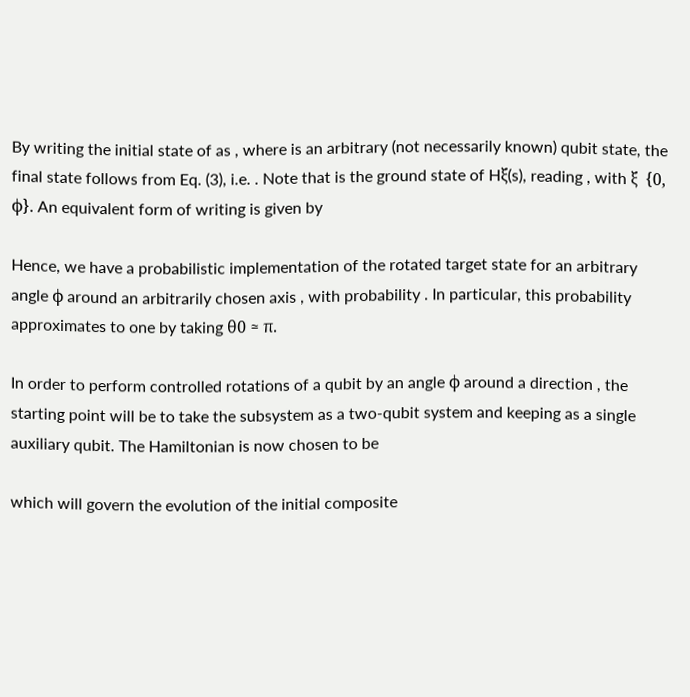By writing the initial state of as , where is an arbitrary (not necessarily known) qubit state, the final state follows from Eq. (3), i.e. . Note that is the ground state of Hξ(s), reading , with ξ  {0, ϕ}. An equivalent form of writing is given by

Hence, we have a probabilistic implementation of the rotated target state for an arbitrary angle ϕ around an arbitrarily chosen axis , with probability . In particular, this probability approximates to one by taking θ0 ≈ π.

In order to perform controlled rotations of a qubit by an angle ϕ around a direction , the starting point will be to take the subsystem as a two-qubit system and keeping as a single auxiliary qubit. The Hamiltonian is now chosen to be

which will govern the evolution of the initial composite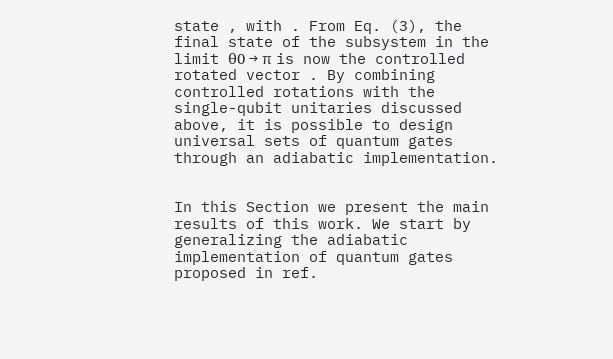state , with . From Eq. (3), the final state of the subsystem in the limit θ0 → π is now the controlled rotated vector . By combining controlled rotations with the single-qubit unitaries discussed above, it is possible to design universal sets of quantum gates through an adiabatic implementation.


In this Section we present the main results of this work. We start by generalizing the adiabatic implementation of quantum gates proposed in ref.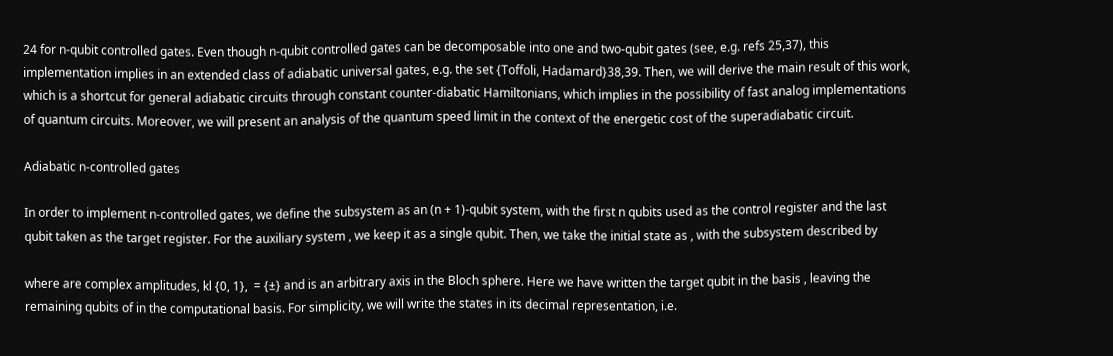24 for n-qubit controlled gates. Even though n-qubit controlled gates can be decomposable into one and two-qubit gates (see, e.g. refs 25,37), this implementation implies in an extended class of adiabatic universal gates, e.g. the set {Toffoli, Hadamard}38,39. Then, we will derive the main result of this work, which is a shortcut for general adiabatic circuits through constant counter-diabatic Hamiltonians, which implies in the possibility of fast analog implementations of quantum circuits. Moreover, we will present an analysis of the quantum speed limit in the context of the energetic cost of the superadiabatic circuit.

Adiabatic n-controlled gates

In order to implement n-controlled gates, we define the subsystem as an (n + 1)-qubit system, with the first n qubits used as the control register and the last qubit taken as the target register. For the auxiliary system , we keep it as a single qubit. Then, we take the initial state as , with the subsystem described by

where are complex amplitudes, kl {0, 1},  = {±} and is an arbitrary axis in the Bloch sphere. Here we have written the target qubit in the basis , leaving the remaining qubits of in the computational basis. For simplicity, we will write the states in its decimal representation, i.e.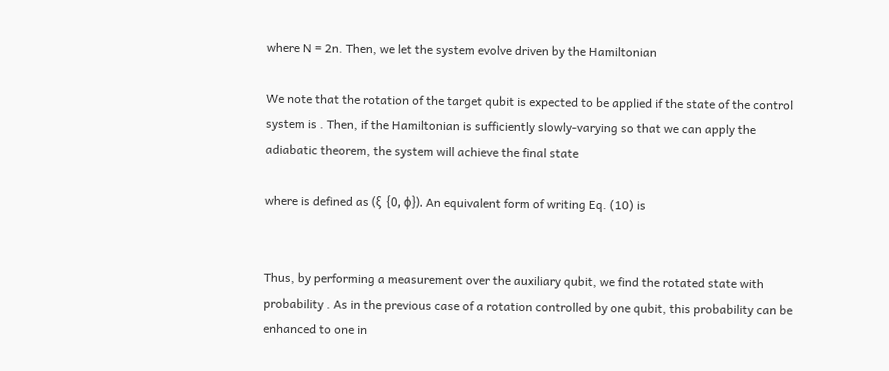where N = 2n. Then, we let the system evolve driven by the Hamiltonian

We note that the rotation of the target qubit is expected to be applied if the state of the control system is . Then, if the Hamiltonian is sufficiently slowly-varying so that we can apply the adiabatic theorem, the system will achieve the final state

where is defined as (ξ  {0, ϕ}). An equivalent form of writing Eq. (10) is


Thus, by performing a measurement over the auxiliary qubit, we find the rotated state with probability . As in the previous case of a rotation controlled by one qubit, this probability can be enhanced to one in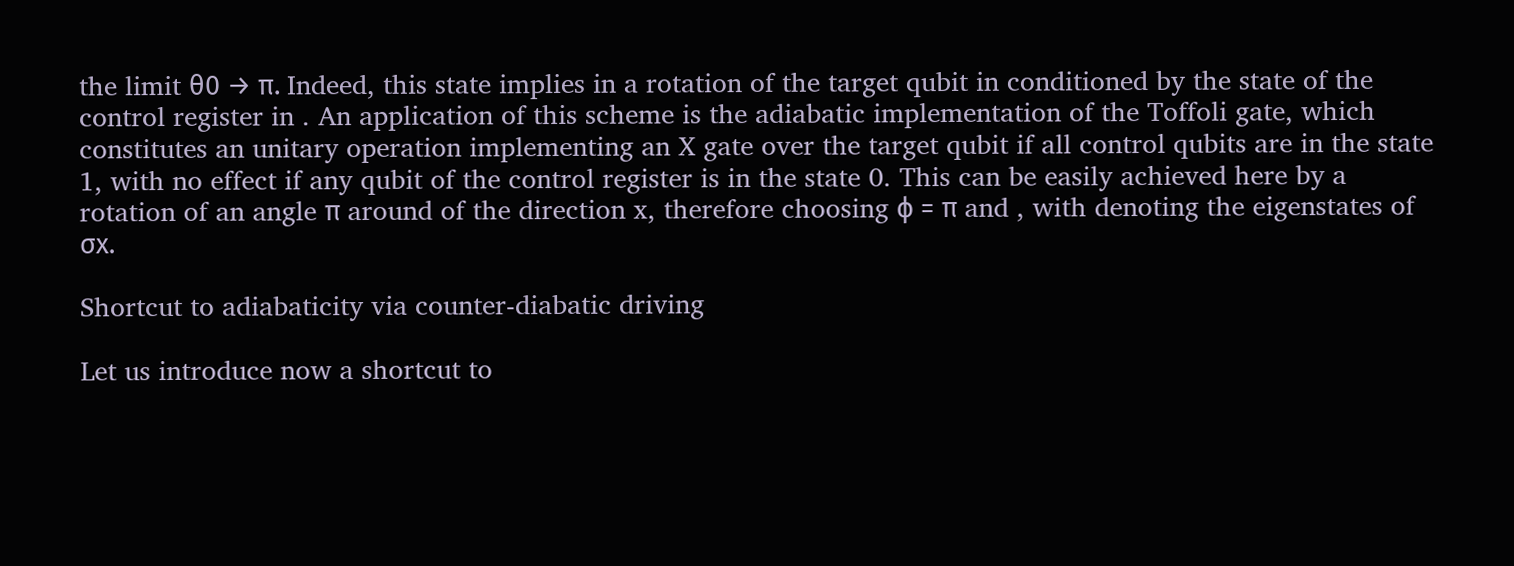the limit θ0 → π. Indeed, this state implies in a rotation of the target qubit in conditioned by the state of the control register in . An application of this scheme is the adiabatic implementation of the Toffoli gate, which constitutes an unitary operation implementing an X gate over the target qubit if all control qubits are in the state 1, with no effect if any qubit of the control register is in the state 0. This can be easily achieved here by a rotation of an angle π around of the direction x, therefore choosing ϕ = π and , with denoting the eigenstates of σx.

Shortcut to adiabaticity via counter-diabatic driving

Let us introduce now a shortcut to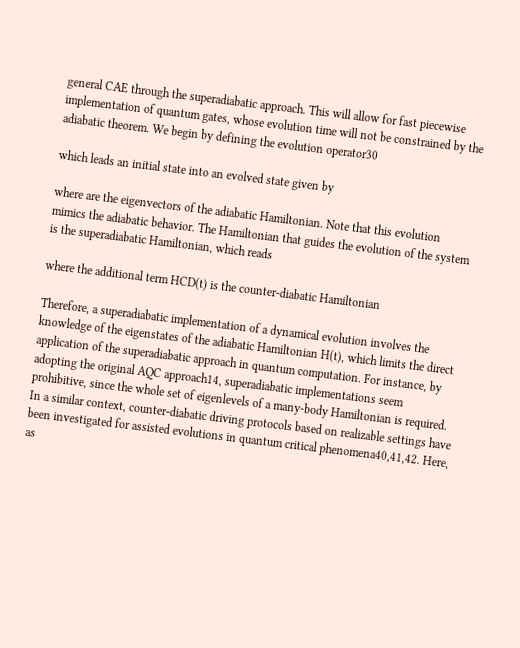general CAE through the superadiabatic approach. This will allow for fast piecewise implementation of quantum gates, whose evolution time will not be constrained by the adiabatic theorem. We begin by defining the evolution operator30

which leads an initial state into an evolved state given by

where are the eigenvectors of the adiabatic Hamiltonian. Note that this evolution mimics the adiabatic behavior. The Hamiltonian that guides the evolution of the system is the superadiabatic Hamiltonian, which reads

where the additional term HCD(t) is the counter-diabatic Hamiltonian

Therefore, a superadiabatic implementation of a dynamical evolution involves the knowledge of the eigenstates of the adiabatic Hamiltonian H(t), which limits the direct application of the superadiabatic approach in quantum computation. For instance, by adopting the original AQC approach14, superadiabatic implementations seem prohibitive, since the whole set of eigenlevels of a many-body Hamiltonian is required. In a similar context, counter-diabatic driving protocols based on realizable settings have been investigated for assisted evolutions in quantum critical phenomena40,41,42. Here, as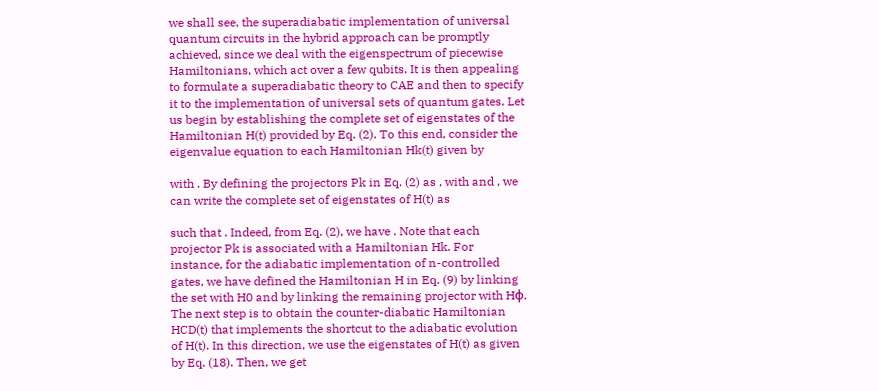we shall see, the superadiabatic implementation of universal quantum circuits in the hybrid approach can be promptly achieved, since we deal with the eigenspectrum of piecewise Hamiltonians, which act over a few qubits. It is then appealing to formulate a superadiabatic theory to CAE and then to specify it to the implementation of universal sets of quantum gates. Let us begin by establishing the complete set of eigenstates of the Hamiltonian H(t) provided by Eq. (2). To this end, consider the eigenvalue equation to each Hamiltonian Hk(t) given by

with . By defining the projectors Pk in Eq. (2) as , with and , we can write the complete set of eigenstates of H(t) as

such that . Indeed, from Eq. (2), we have . Note that each projector Pk is associated with a Hamiltonian Hk. For instance, for the adiabatic implementation of n-controlled gates, we have defined the Hamiltonian H in Eq. (9) by linking the set with H0 and by linking the remaining projector with Hϕ. The next step is to obtain the counter-diabatic Hamiltonian HCD(t) that implements the shortcut to the adiabatic evolution of H(t). In this direction, we use the eigenstates of H(t) as given by Eq. (18). Then, we get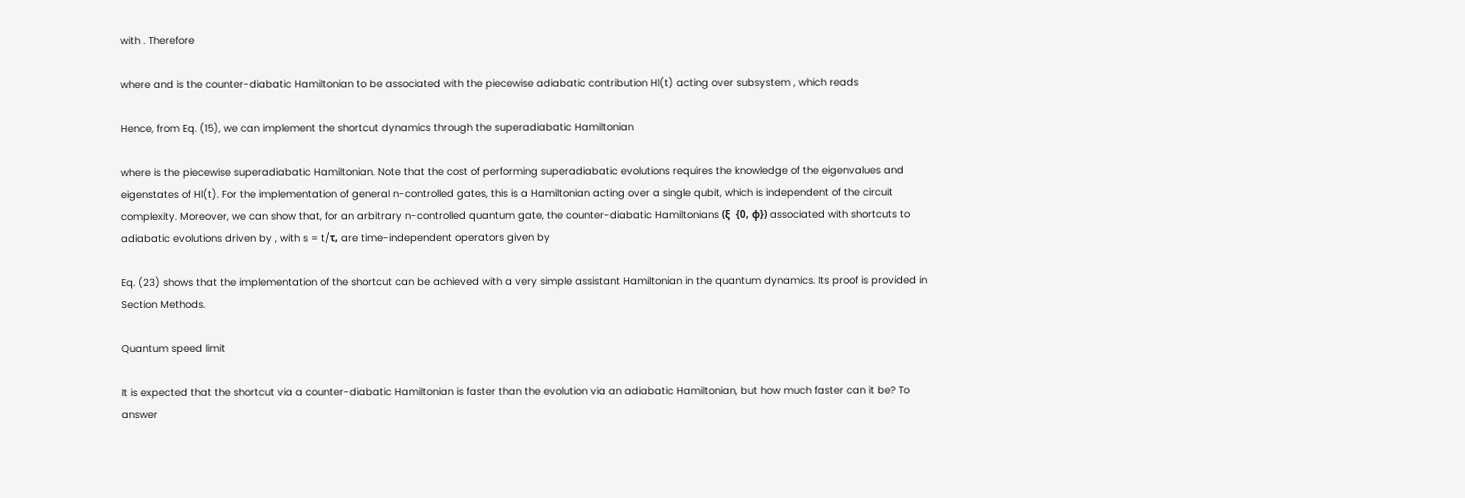with . Therefore

where and is the counter-diabatic Hamiltonian to be associated with the piecewise adiabatic contribution Hl(t) acting over subsystem , which reads

Hence, from Eq. (15), we can implement the shortcut dynamics through the superadiabatic Hamiltonian

where is the piecewise superadiabatic Hamiltonian. Note that the cost of performing superadiabatic evolutions requires the knowledge of the eigenvalues and eigenstates of Hl(t). For the implementation of general n-controlled gates, this is a Hamiltonian acting over a single qubit, which is independent of the circuit complexity. Moreover, we can show that, for an arbitrary n-controlled quantum gate, the counter-diabatic Hamiltonians (ξ  {0, ϕ}) associated with shortcuts to adiabatic evolutions driven by , with s = t/τ, are time-independent operators given by

Eq. (23) shows that the implementation of the shortcut can be achieved with a very simple assistant Hamiltonian in the quantum dynamics. Its proof is provided in Section Methods.

Quantum speed limit

It is expected that the shortcut via a counter-diabatic Hamiltonian is faster than the evolution via an adiabatic Hamiltonian, but how much faster can it be? To answer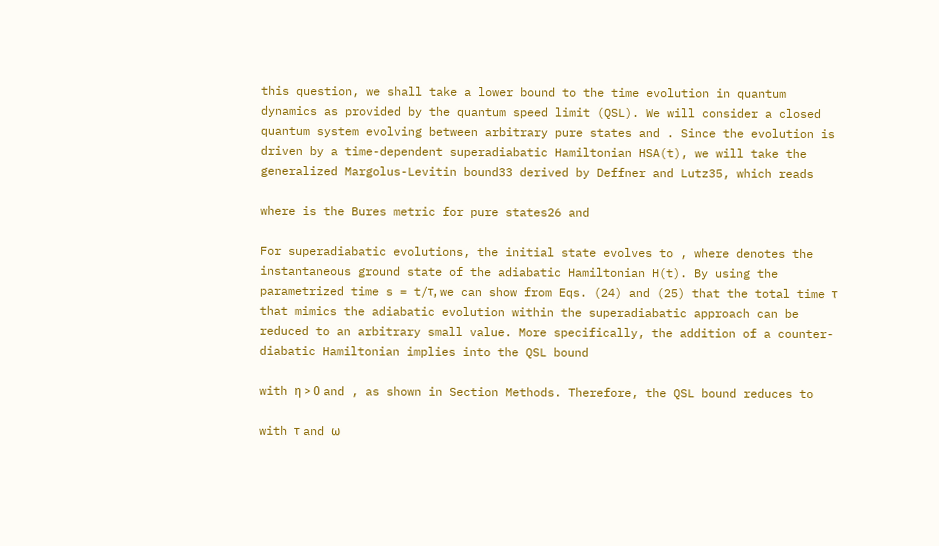this question, we shall take a lower bound to the time evolution in quantum dynamics as provided by the quantum speed limit (QSL). We will consider a closed quantum system evolving between arbitrary pure states and . Since the evolution is driven by a time-dependent superadiabatic Hamiltonian HSA(t), we will take the generalized Margolus-Levitin bound33 derived by Deffner and Lutz35, which reads

where is the Bures metric for pure states26 and

For superadiabatic evolutions, the initial state evolves to , where denotes the instantaneous ground state of the adiabatic Hamiltonian H(t). By using the parametrized time s = t/τ, we can show from Eqs. (24) and (25) that the total time τ that mimics the adiabatic evolution within the superadiabatic approach can be reduced to an arbitrary small value. More specifically, the addition of a counter-diabatic Hamiltonian implies into the QSL bound

with η > 0 and , as shown in Section Methods. Therefore, the QSL bound reduces to

with τ and ω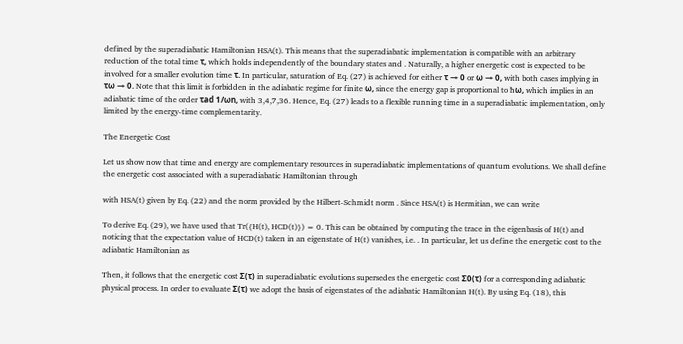defined by the superadiabatic Hamiltonian HSA(t). This means that the superadiabatic implementation is compatible with an arbitrary reduction of the total time τ, which holds independently of the boundary states and . Naturally, a higher energetic cost is expected to be involved for a smaller evolution time τ. In particular, saturation of Eq. (27) is achieved for either τ → 0 or ω → 0, with both cases implying in τω → 0. Note that this limit is forbidden in the adiabatic regime for finite ω, since the energy gap is proportional to ħω, which implies in an adiabatic time of the order τad 1/ωn, with 3,4,7,36. Hence, Eq. (27) leads to a flexible running time in a superadiabatic implementation, only limited by the energy-time complementarity.

The Energetic Cost

Let us show now that time and energy are complementary resources in superadiabatic implementations of quantum evolutions. We shall define the energetic cost associated with a superadiabatic Hamiltonian through

with HSA(t) given by Eq. (22) and the norm provided by the Hilbert-Schmidt norm . Since HSA(t) is Hermitian, we can write

To derive Eq. (29), we have used that Tr({H(t), HCD(t)}) = 0. This can be obtained by computing the trace in the eigenbasis of H(t) and noticing that the expectation value of HCD(t) taken in an eigenstate of H(t) vanishes, i.e. . In particular, let us define the energetic cost to the adiabatic Hamiltonian as

Then, it follows that the energetic cost Σ(τ) in superadiabatic evolutions supersedes the energetic cost Σ0(τ) for a corresponding adiabatic physical process. In order to evaluate Σ(τ) we adopt the basis of eigenstates of the adiabatic Hamiltonian H(t). By using Eq. (18), this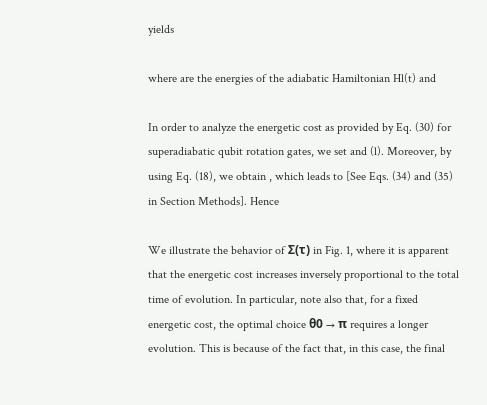yields

where are the energies of the adiabatic Hamiltonian Hl(t) and

In order to analyze the energetic cost as provided by Eq. (30) for superadiabatic qubit rotation gates, we set and (l). Moreover, by using Eq. (18), we obtain , which leads to [See Eqs. (34) and (35) in Section Methods]. Hence

We illustrate the behavior of Σ(τ) in Fig. 1, where it is apparent that the energetic cost increases inversely proportional to the total time of evolution. In particular, note also that, for a fixed energetic cost, the optimal choice θ0 → π requires a longer evolution. This is because of the fact that, in this case, the final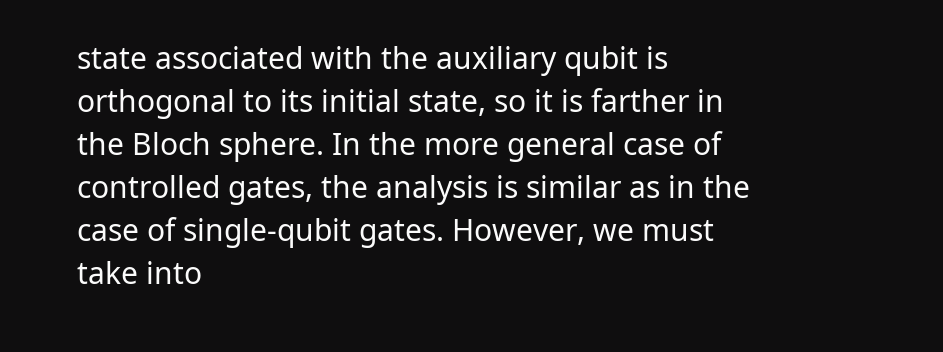state associated with the auxiliary qubit is orthogonal to its initial state, so it is farther in the Bloch sphere. In the more general case of controlled gates, the analysis is similar as in the case of single-qubit gates. However, we must take into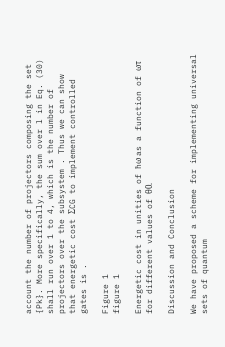account the number of projectors composing the set {Pk}. More specifically, the sum over l in Eq. (30) shall run over 1 to 4, which is the number of projectors over the subsystem . Thus we can show that energetic cost ΣCG to implement controlled gates is .

Figure 1
figure 1

Energetic cost in unities of ħω as a function of ωτ for different values of θ0.

Discussion and Conclusion

We have proposed a scheme for implementing universal sets of quantum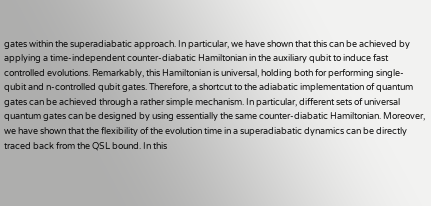gates within the superadiabatic approach. In particular, we have shown that this can be achieved by applying a time-independent counter-diabatic Hamiltonian in the auxiliary qubit to induce fast controlled evolutions. Remarkably, this Hamiltonian is universal, holding both for performing single-qubit and n-controlled qubit gates. Therefore, a shortcut to the adiabatic implementation of quantum gates can be achieved through a rather simple mechanism. In particular, different sets of universal quantum gates can be designed by using essentially the same counter-diabatic Hamiltonian. Moreover, we have shown that the flexibility of the evolution time in a superadiabatic dynamics can be directly traced back from the QSL bound. In this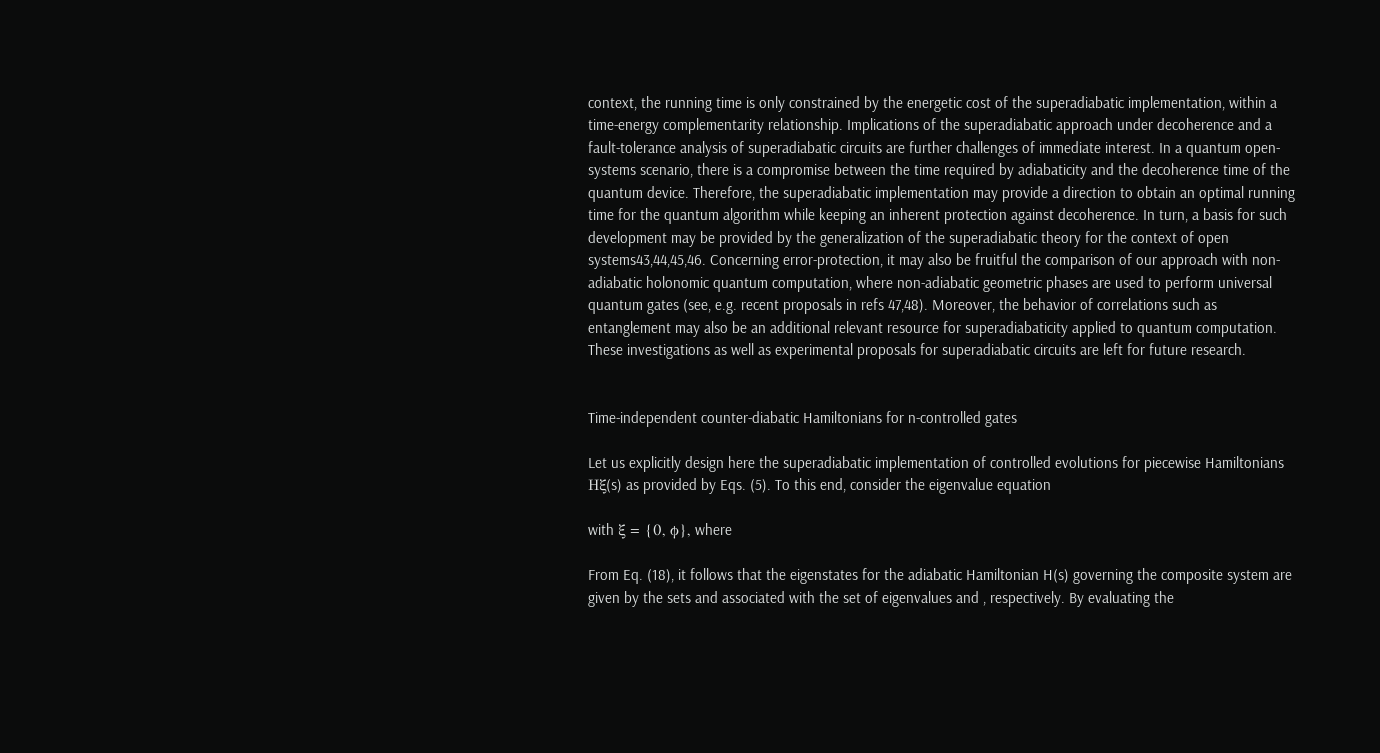context, the running time is only constrained by the energetic cost of the superadiabatic implementation, within a time-energy complementarity relationship. Implications of the superadiabatic approach under decoherence and a fault-tolerance analysis of superadiabatic circuits are further challenges of immediate interest. In a quantum open-systems scenario, there is a compromise between the time required by adiabaticity and the decoherence time of the quantum device. Therefore, the superadiabatic implementation may provide a direction to obtain an optimal running time for the quantum algorithm while keeping an inherent protection against decoherence. In turn, a basis for such development may be provided by the generalization of the superadiabatic theory for the context of open systems43,44,45,46. Concerning error-protection, it may also be fruitful the comparison of our approach with non-adiabatic holonomic quantum computation, where non-adiabatic geometric phases are used to perform universal quantum gates (see, e.g. recent proposals in refs 47,48). Moreover, the behavior of correlations such as entanglement may also be an additional relevant resource for superadiabaticity applied to quantum computation. These investigations as well as experimental proposals for superadiabatic circuits are left for future research.


Time-independent counter-diabatic Hamiltonians for n-controlled gates

Let us explicitly design here the superadiabatic implementation of controlled evolutions for piecewise Hamiltonians Hξ(s) as provided by Eqs. (5). To this end, consider the eigenvalue equation

with ξ = {0, ϕ}, where

From Eq. (18), it follows that the eigenstates for the adiabatic Hamiltonian H(s) governing the composite system are given by the sets and associated with the set of eigenvalues and , respectively. By evaluating the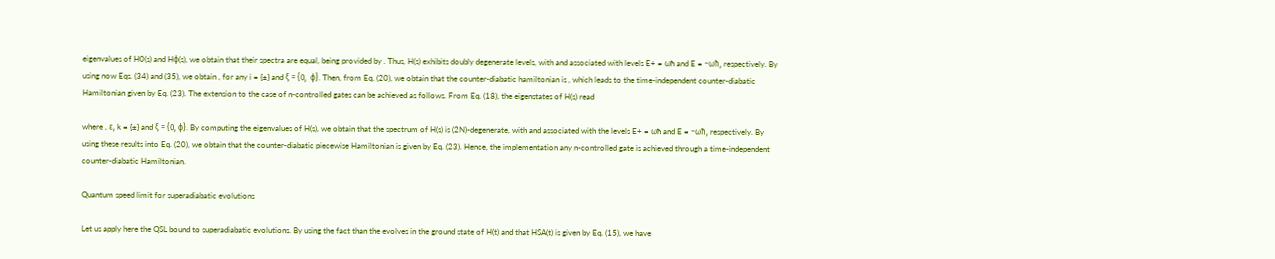eigenvalues of H0(s) and Hϕ(s), we obtain that their spectra are equal, being provided by . Thus, H(s) exhibits doubly degenerate levels, with and associated with levels E+ = ωħ and E = −ωħ, respectively. By using now Eqs. (34) and (35), we obtain , for any i = {±} and ξ = {0,  ϕ}. Then, from Eq. (20), we obtain that the counter-diabatic hamiltonian is , which leads to the time-independent counter-diabatic Hamiltonian given by Eq. (23). The extension to the case of n-controlled gates can be achieved as follows. From Eq. (18), the eigenstates of H(s) read

where , ε, k = {±} and ξ = {0, ϕ}. By computing the eigenvalues of H(s), we obtain that the spectrum of H(s) is (2N)-degenerate, with and associated with the levels E+ = ωħ and E = −ωħ, respectively. By using these results into Eq. (20), we obtain that the counter-diabatic piecewise Hamiltonian is given by Eq. (23). Hence, the implementation any n-controlled gate is achieved through a time-independent counter-diabatic Hamiltonian.

Quantum speed limit for superadiabatic evolutions

Let us apply here the QSL bound to superadiabatic evolutions. By using the fact than the evolves in the ground state of H(t) and that HSA(t) is given by Eq. (15), we have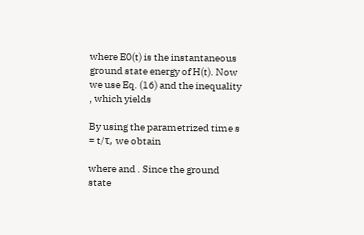where E0(t) is the instantaneous ground state energy of H(t). Now we use Eq. (16) and the inequality , which yields

By using the parametrized time s = t/τ, we obtain

where and . Since the ground state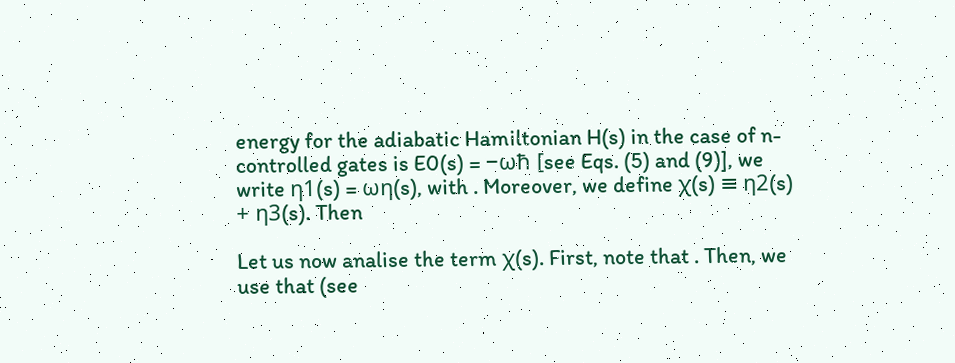energy for the adiabatic Hamiltonian H(s) in the case of n-controlled gates is E0(s) = −ωħ [see Eqs. (5) and (9)], we write η1(s) = ωη(s), with . Moreover, we define χ(s) ≡ η2(s) + η3(s). Then

Let us now analise the term χ(s). First, note that . Then, we use that (see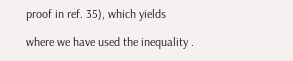proof in ref. 35), which yields

where we have used the inequality .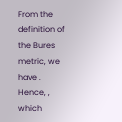From the definition of the Bures metric, we have . Hence, , which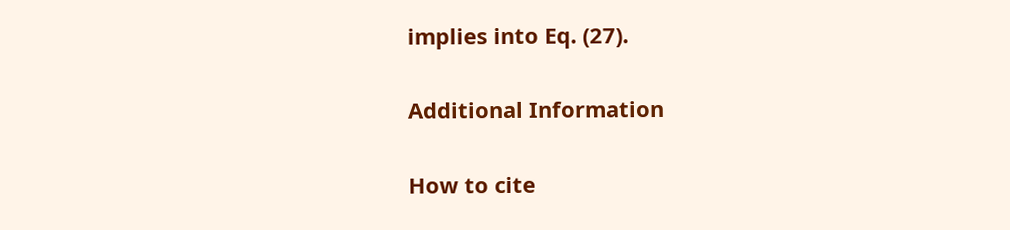implies into Eq. (27).

Additional Information

How to cite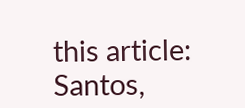this article: Santos,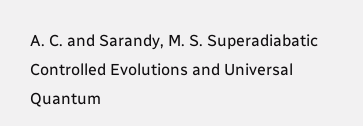A. C. and Sarandy, M. S. Superadiabatic Controlled Evolutions and Universal Quantum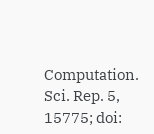Computation. Sci. Rep. 5, 15775; doi: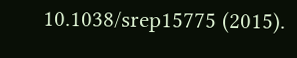10.1038/srep15775 (2015).